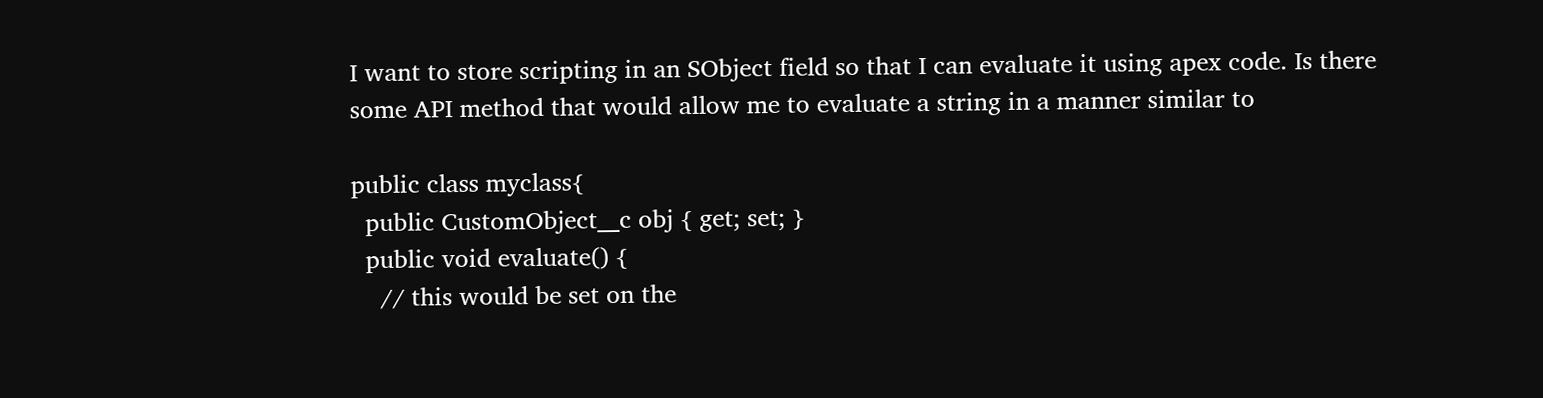I want to store scripting in an SObject field so that I can evaluate it using apex code. Is there some API method that would allow me to evaluate a string in a manner similar to

public class myclass{
  public CustomObject__c obj { get; set; }
  public void evaluate() {
    // this would be set on the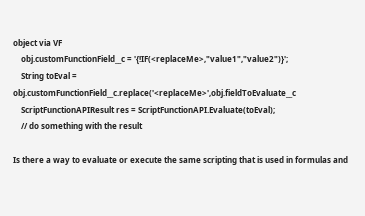object via VF
    obj.customFunctionField__c = '{!IF(<replaceMe>,"value1","value2")}';
    String toEval = obj.customFunctionField__c.replace('<replaceMe>',obj.fieldToEvaluate__c
    ScriptFunctionAPIResult res = ScriptFunctionAPI.Evaluate(toEval);
    // do something with the result

Is there a way to evaluate or execute the same scripting that is used in formulas and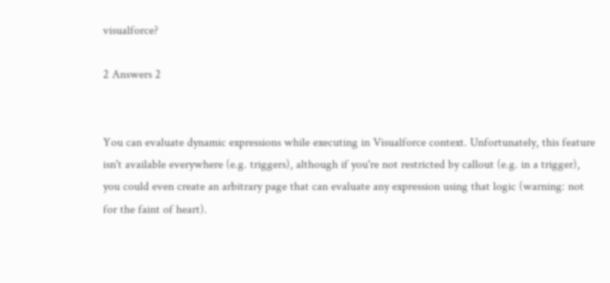visualforce?

2 Answers 2


You can evaluate dynamic expressions while executing in Visualforce context. Unfortunately, this feature isn't available everywhere (e.g. triggers), although if you're not restricted by callout (e.g. in a trigger), you could even create an arbitrary page that can evaluate any expression using that logic (warning: not for the faint of heart).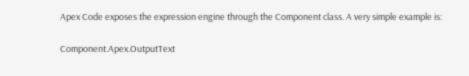Apex Code exposes the expression engine through the Component class. A very simple example is:

Component.Apex.OutputText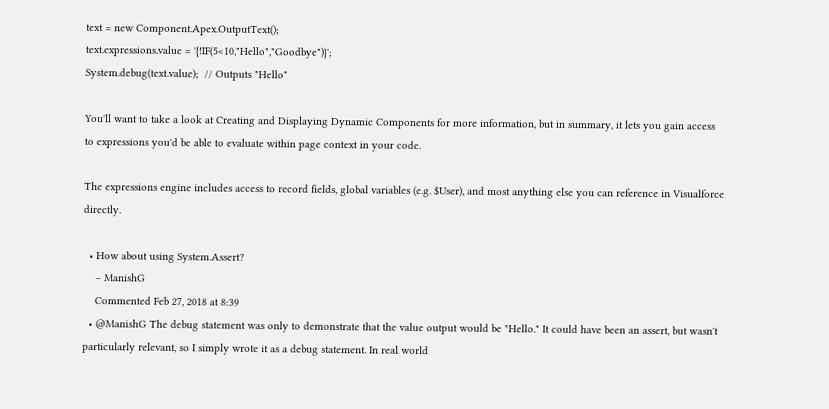text = new Component.Apex.OutputText();
text.expressions.value = '{!IF(5<10,"Hello","Goodbye")}';
System.debug(text.value);  // Outputs "Hello"

You'll want to take a look at Creating and Displaying Dynamic Components for more information, but in summary, it lets you gain access to expressions you'd be able to evaluate within page context in your code.

The expressions engine includes access to record fields, global variables (e.g. $User), and most anything else you can reference in Visualforce directly.

  • How about using System.Assert?
    – ManishG
    Commented Feb 27, 2018 at 8:39
  • @ManishG The debug statement was only to demonstrate that the value output would be "Hello." It could have been an assert, but wasn't particularly relevant, so I simply wrote it as a debug statement. In real world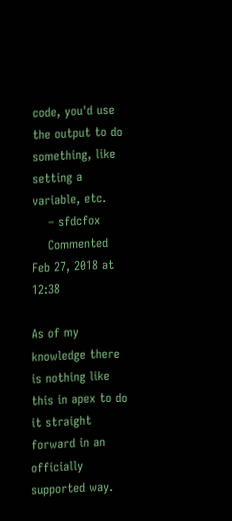code, you'd use the output to do something, like setting a variable, etc.
    – sfdcfox
    Commented Feb 27, 2018 at 12:38

As of my knowledge there is nothing like this in apex to do it straight forward in an officially supported way.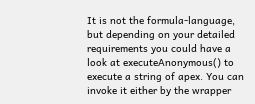It is not the formula-language, but depending on your detailed requirements you could have a look at executeAnonymous() to execute a string of apex. You can invoke it either by the wrapper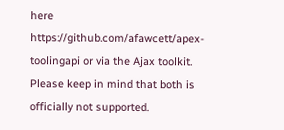here https://github.com/afawcett/apex-toolingapi or via the Ajax toolkit. Please keep in mind that both is officially not supported.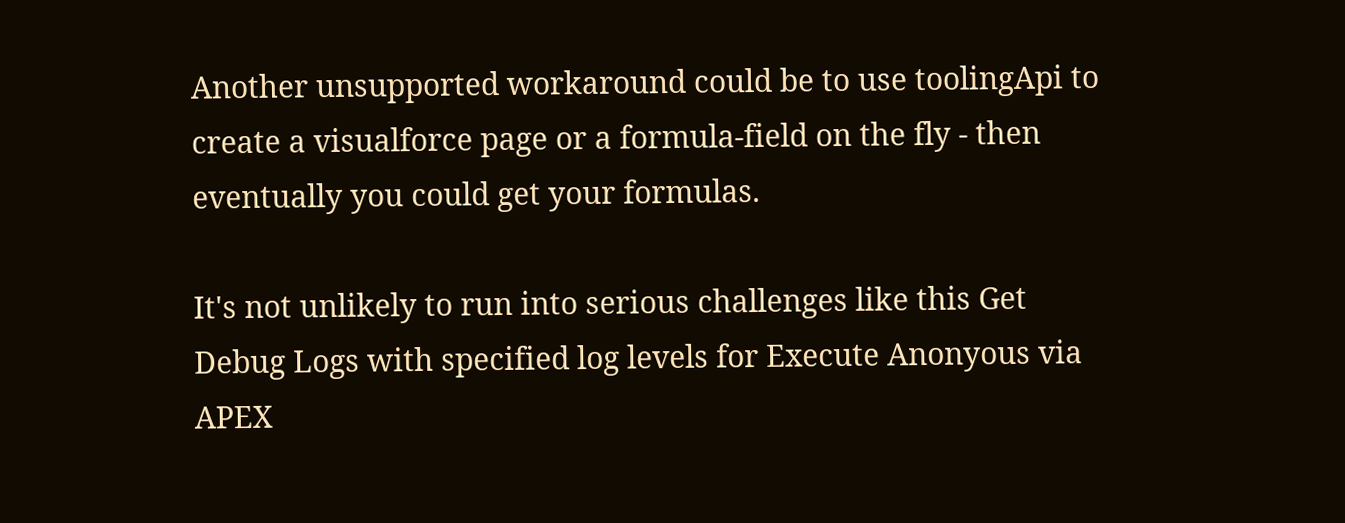Another unsupported workaround could be to use toolingApi to create a visualforce page or a formula-field on the fly - then eventually you could get your formulas.

It's not unlikely to run into serious challenges like this Get Debug Logs with specified log levels for Execute Anonyous via APEX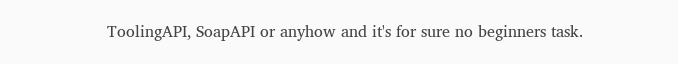ToolingAPI, SoapAPI or anyhow and it's for sure no beginners task.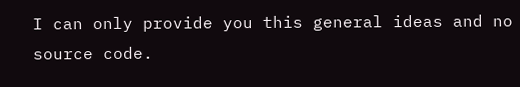I can only provide you this general ideas and no source code.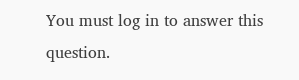You must log in to answer this question.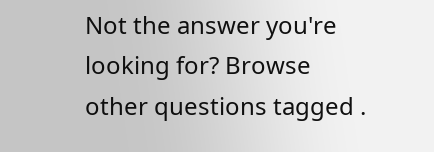Not the answer you're looking for? Browse other questions tagged .